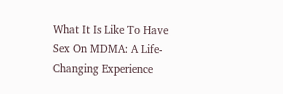What It Is Like To Have Sex On MDMA: A Life-Changing Experience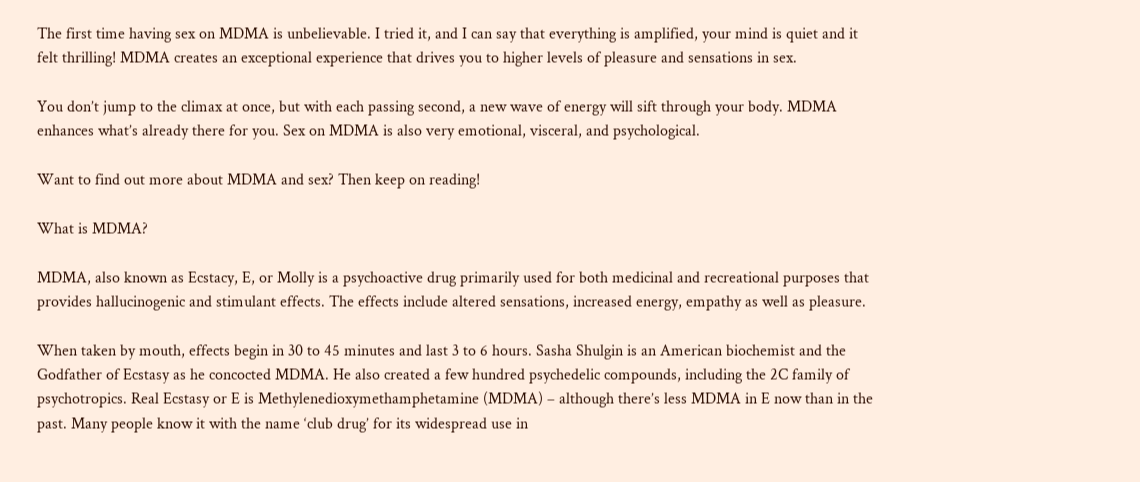The first time having sex on MDMA is unbelievable. I tried it, and I can say that everything is amplified, your mind is quiet and it felt thrilling! MDMA creates an exceptional experience that drives you to higher levels of pleasure and sensations in sex.

You don’t jump to the climax at once, but with each passing second, a new wave of energy will sift through your body. MDMA enhances what’s already there for you. Sex on MDMA is also very emotional, visceral, and psychological.

Want to find out more about MDMA and sex? Then keep on reading!

What is MDMA?

MDMA, also known as Ecstacy, E, or Molly is a psychoactive drug primarily used for both medicinal and recreational purposes that provides hallucinogenic and stimulant effects. The effects include altered sensations, increased energy, empathy as well as pleasure.

When taken by mouth, effects begin in 30 to 45 minutes and last 3 to 6 hours. Sasha Shulgin is an American biochemist and the Godfather of Ecstasy as he concocted MDMA. He also created a few hundred psychedelic compounds, including the 2C family of psychotropics. Real Ecstasy or E is Methylenedioxymethamphetamine (MDMA) – although there’s less MDMA in E now than in the past. Many people know it with the name ‘club drug’ for its widespread use in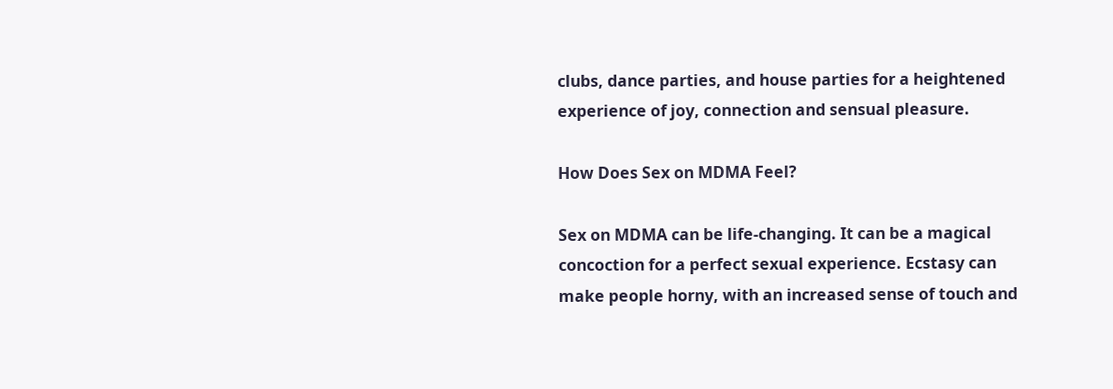clubs, dance parties, and house parties for a heightened experience of joy, connection and sensual pleasure.

How Does Sex on MDMA Feel?

Sex on MDMA can be life-changing. It can be a magical concoction for a perfect sexual experience. Ecstasy can make people horny, with an increased sense of touch and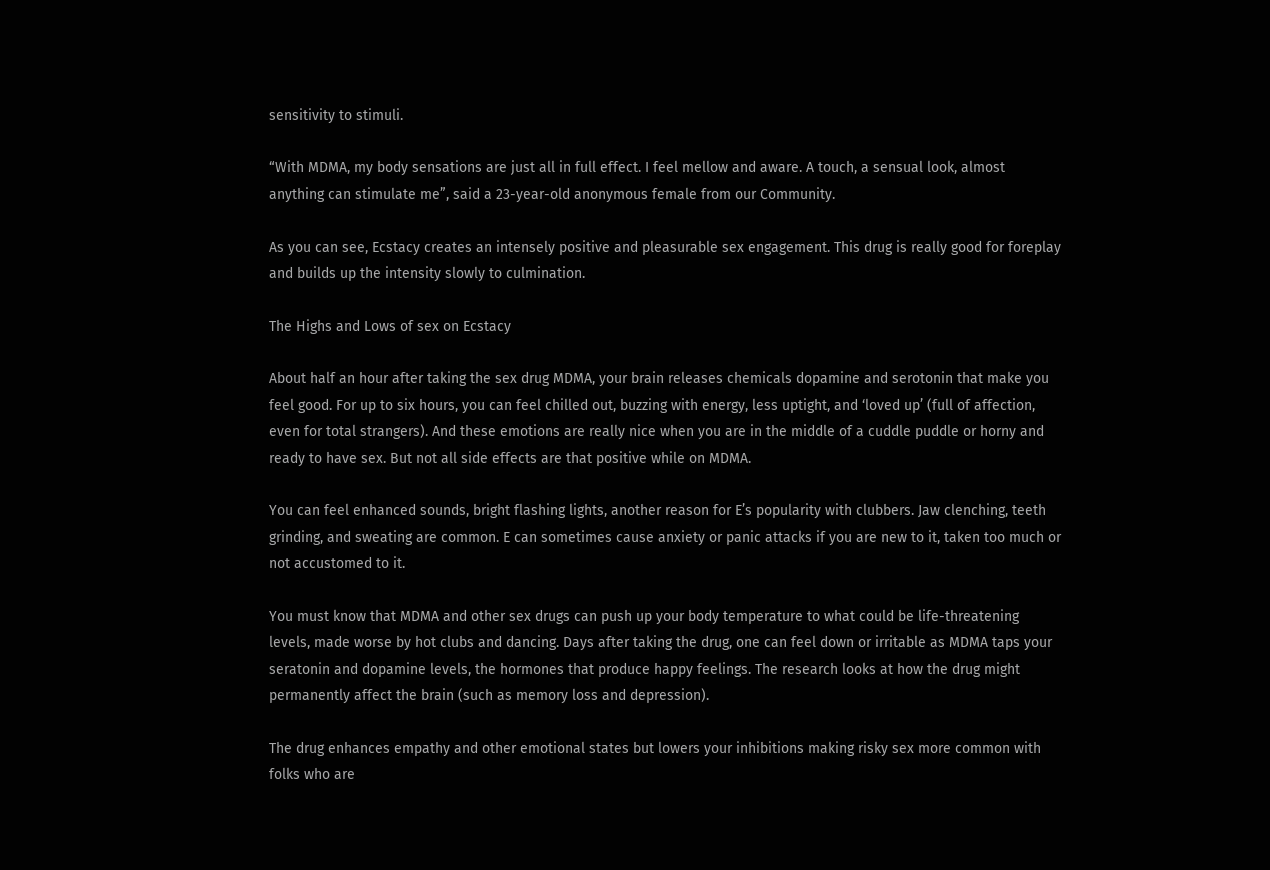sensitivity to stimuli.

“With MDMA, my body sensations are just all in full effect. I feel mellow and aware. A touch, a sensual look, almost anything can stimulate me”, said a 23-year-old anonymous female from our Community.

As you can see, Ecstacy creates an intensely positive and pleasurable sex engagement. This drug is really good for foreplay and builds up the intensity slowly to culmination.

The Highs and Lows of sex on Ecstacy

About half an hour after taking the sex drug MDMA, your brain releases chemicals dopamine and serotonin that make you feel good. For up to six hours, you can feel chilled out, buzzing with energy, less uptight, and ‘loved up’ (full of affection, even for total strangers). And these emotions are really nice when you are in the middle of a cuddle puddle or horny and ready to have sex. But not all side effects are that positive while on MDMA.

You can feel enhanced sounds, bright flashing lights, another reason for E’s popularity with clubbers. Jaw clenching, teeth grinding, and sweating are common. E can sometimes cause anxiety or panic attacks if you are new to it, taken too much or not accustomed to it.

You must know that MDMA and other sex drugs can push up your body temperature to what could be life-threatening levels, made worse by hot clubs and dancing. Days after taking the drug, one can feel down or irritable as MDMA taps your seratonin and dopamine levels, the hormones that produce happy feelings. The research looks at how the drug might permanently affect the brain (such as memory loss and depression).

The drug enhances empathy and other emotional states but lowers your inhibitions making risky sex more common with folks who are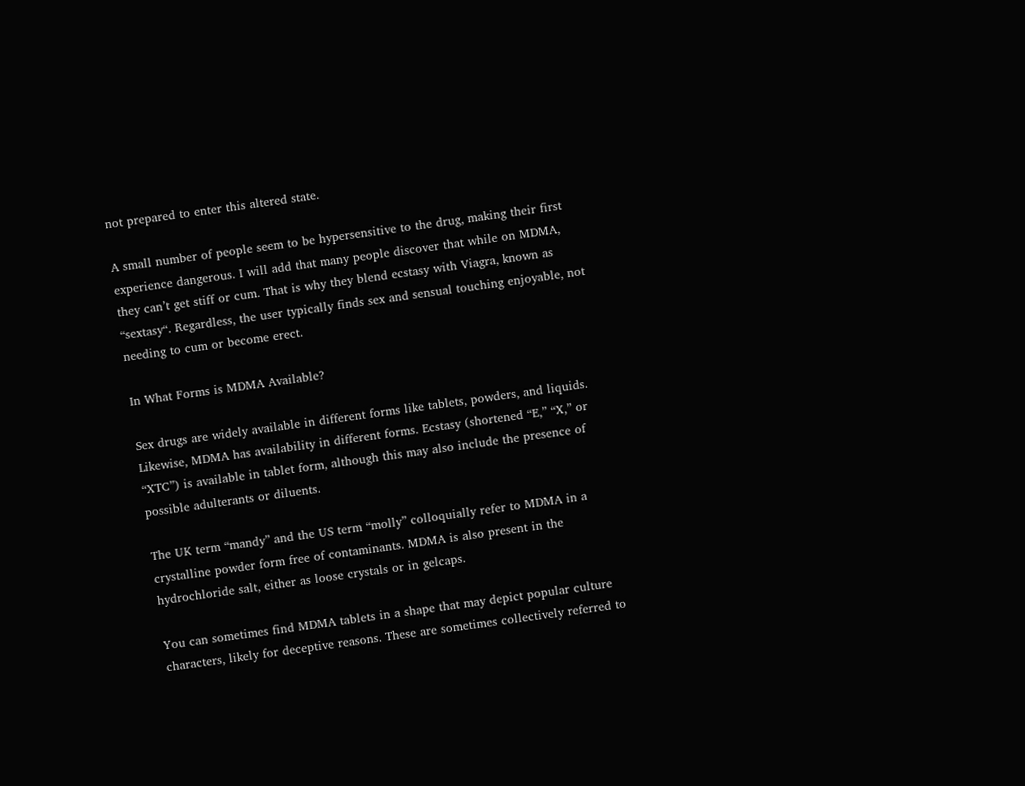not prepared to enter this altered state.

A small number of people seem to be hypersensitive to the drug, making their first experience dangerous. I will add that many people discover that while on MDMA, they can’t get stiff or cum. That is why they blend ecstasy with Viagra, known as “sextasy“. Regardless, the user typically finds sex and sensual touching enjoyable, not needing to cum or become erect.

In What Forms is MDMA Available?

Sex drugs are widely available in different forms like tablets, powders, and liquids. Likewise, MDMA has availability in different forms. Ecstasy (shortened “E,” “X,” or “XTC”) is available in tablet form, although this may also include the presence of possible adulterants or diluents.

The UK term “mandy” and the US term “molly” colloquially refer to MDMA in a crystalline powder form free of contaminants. MDMA is also present in the hydrochloride salt, either as loose crystals or in gelcaps.

You can sometimes find MDMA tablets in a shape that may depict popular culture characters, likely for deceptive reasons. These are sometimes collectively referred to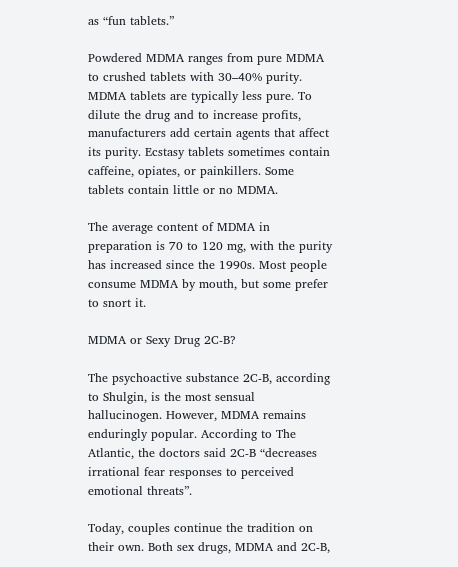as “fun tablets.”

Powdered MDMA ranges from pure MDMA to crushed tablets with 30–40% purity. MDMA tablets are typically less pure. To dilute the drug and to increase profits, manufacturers add certain agents that affect its purity. Ecstasy tablets sometimes contain caffeine, opiates, or painkillers. Some tablets contain little or no MDMA.

The average content of MDMA in preparation is 70 to 120 mg, with the purity has increased since the 1990s. Most people consume MDMA by mouth, but some prefer to snort it.

MDMA or Sexy Drug 2C-B?

The psychoactive substance 2C-B, according to Shulgin, is the most sensual hallucinogen. However, MDMA remains enduringly popular. According to The Atlantic, the doctors said 2C-B “decreases irrational fear responses to perceived emotional threats”.

Today, couples continue the tradition on their own. Both sex drugs, MDMA and 2C-B,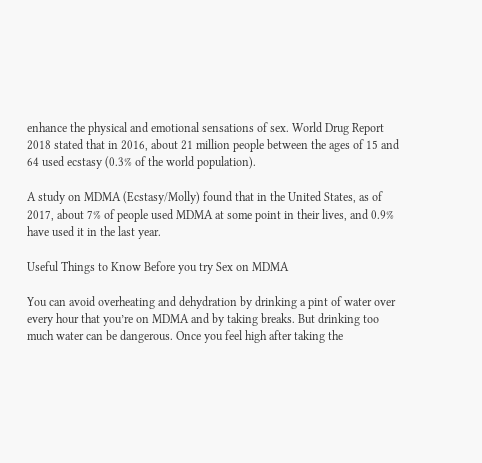enhance the physical and emotional sensations of sex. World Drug Report 2018 stated that in 2016, about 21 million people between the ages of 15 and 64 used ecstasy (0.3% of the world population).

A study on MDMA (Ecstasy/Molly) found that in the United States, as of 2017, about 7% of people used MDMA at some point in their lives, and 0.9% have used it in the last year.

Useful Things to Know Before you try Sex on MDMA

You can avoid overheating and dehydration by drinking a pint of water over every hour that you’re on MDMA and by taking breaks. But drinking too much water can be dangerous. Once you feel high after taking the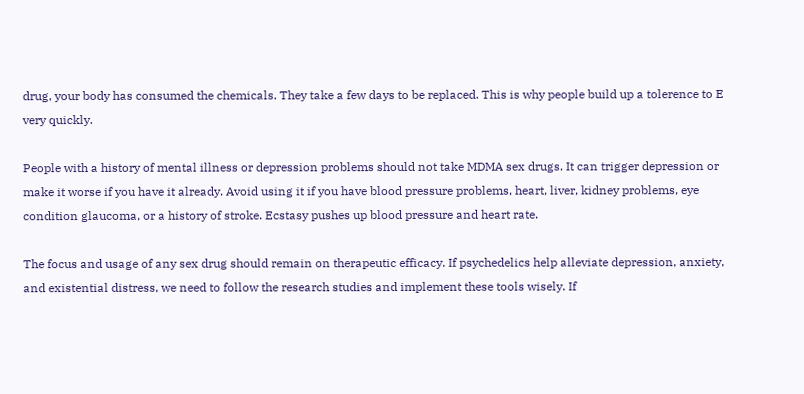drug, your body has consumed the chemicals. They take a few days to be replaced. This is why people build up a tolerence to E very quickly.

People with a history of mental illness or depression problems should not take MDMA sex drugs. It can trigger depression or make it worse if you have it already. Avoid using it if you have blood pressure problems, heart, liver, kidney problems, eye condition glaucoma, or a history of stroke. Ecstasy pushes up blood pressure and heart rate.

The focus and usage of any sex drug should remain on therapeutic efficacy. If psychedelics help alleviate depression, anxiety, and existential distress, we need to follow the research studies and implement these tools wisely. If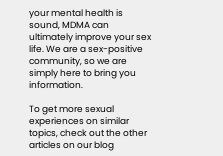your mental health is sound, MDMA can ultimately improve your sex life. We are a sex-positive community, so we are simply here to bring you information.

To get more sexual experiences on similar topics, check out the other articles on our blog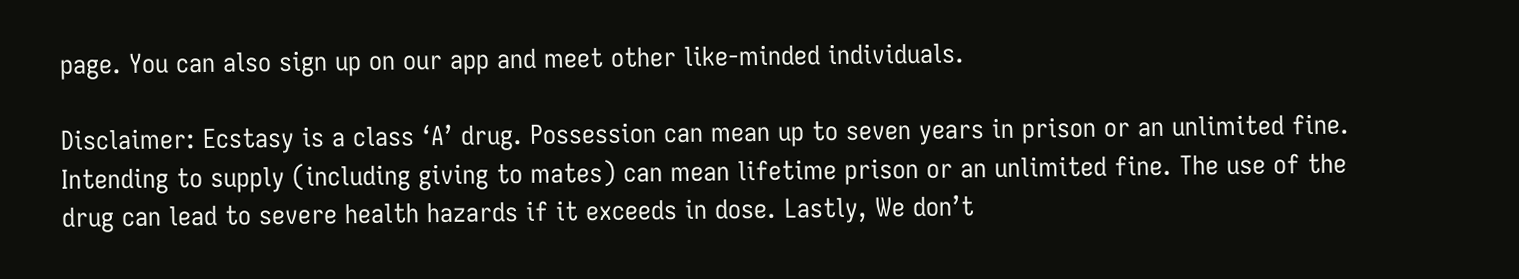page. You can also sign up on our app and meet other like-minded individuals.

Disclaimer: Ecstasy is a class ‘A’ drug. Possession can mean up to seven years in prison or an unlimited fine. Intending to supply (including giving to mates) can mean lifetime prison or an unlimited fine. The use of the drug can lead to severe health hazards if it exceeds in dose. Lastly, We don’t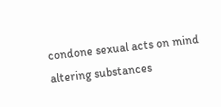condone sexual acts on mind altering substances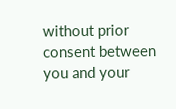without prior consent between you and your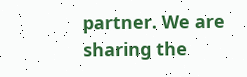partner. We are sharing the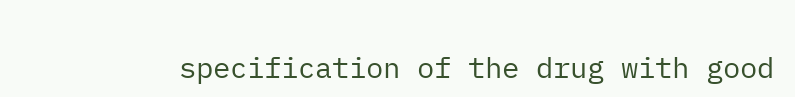specification of the drug with good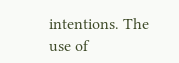intentions. The use of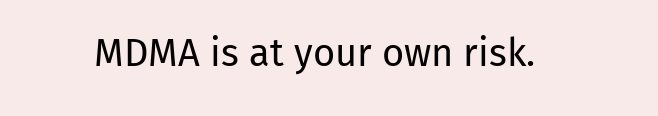MDMA is at your own risk.